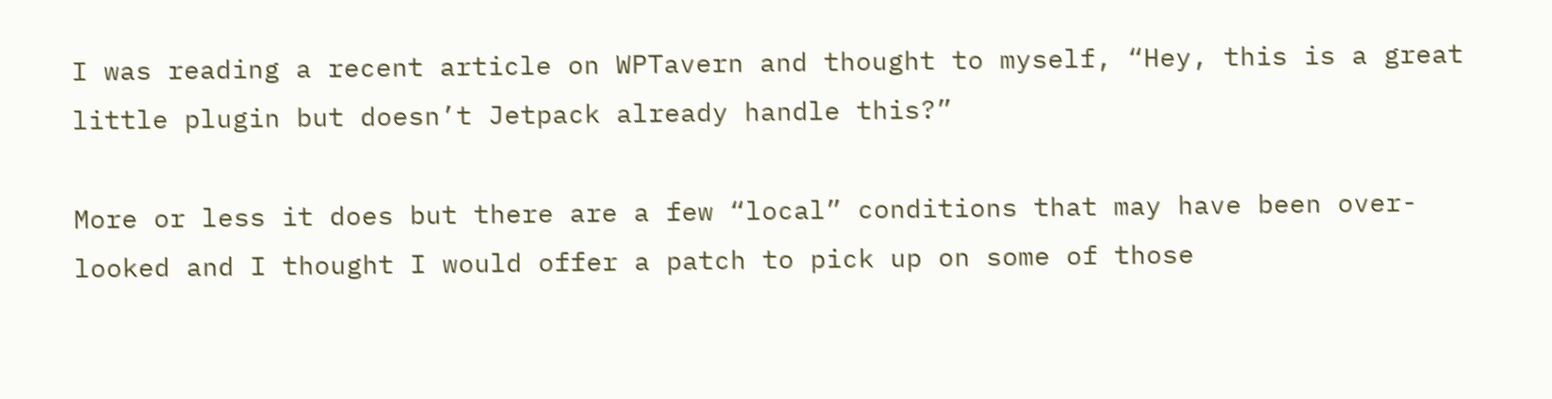I was reading a recent article on WPTavern and thought to myself, “Hey, this is a great little plugin but doesn’t Jetpack already handle this?”

More or less it does but there are a few “local” conditions that may have been over-looked and I thought I would offer a patch to pick up on some of those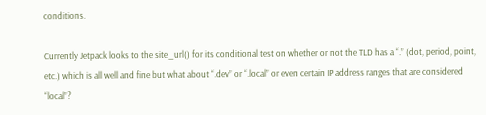conditions.

Currently Jetpack looks to the site_url() for its conditional test on whether or not the TLD has a “.” (dot, period, point, etc.) which is all well and fine but what about “.dev” or “.local” or even certain IP address ranges that are considered “local”?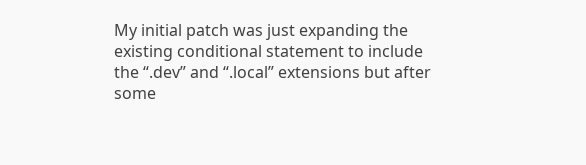My initial patch was just expanding the existing conditional statement to include the “.dev” and “.local” extensions but after some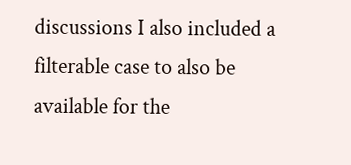discussions I also included a filterable case to also be available for the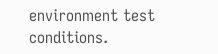environment test conditions.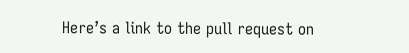Here’s a link to the pull request on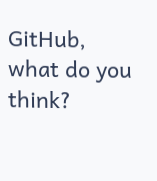GitHub, what do you think?